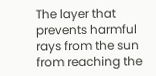The layer that prevents harmful rays from the sun from reaching the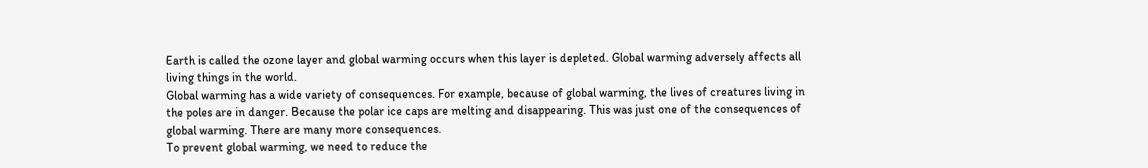Earth is called the ozone layer and global warming occurs when this layer is depleted. Global warming adversely affects all living things in the world.
Global warming has a wide variety of consequences. For example, because of global warming, the lives of creatures living in the poles are in danger. Because the polar ice caps are melting and disappearing. This was just one of the consequences of global warming. There are many more consequences.
To prevent global warming, we need to reduce the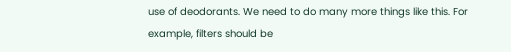use of deodorants. We need to do many more things like this. For example, filters should be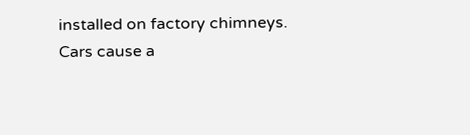installed on factory chimneys. Cars cause a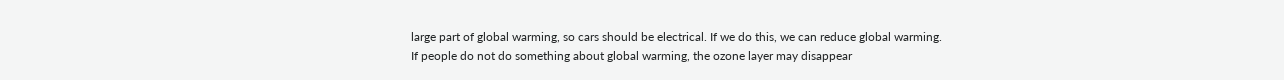large part of global warming, so cars should be electrical. If we do this, we can reduce global warming.
If people do not do something about global warming, the ozone layer may disappear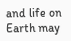and life on Earth may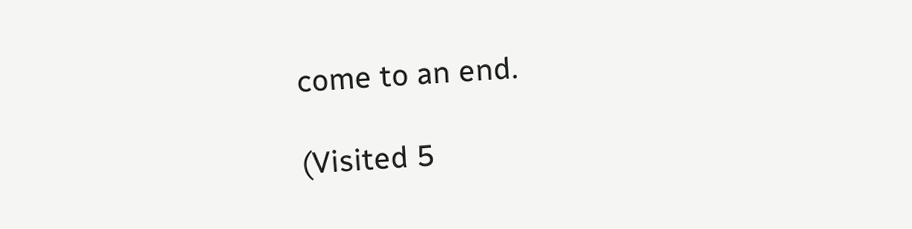come to an end.

(Visited 5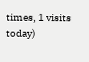times, 1 visits today)